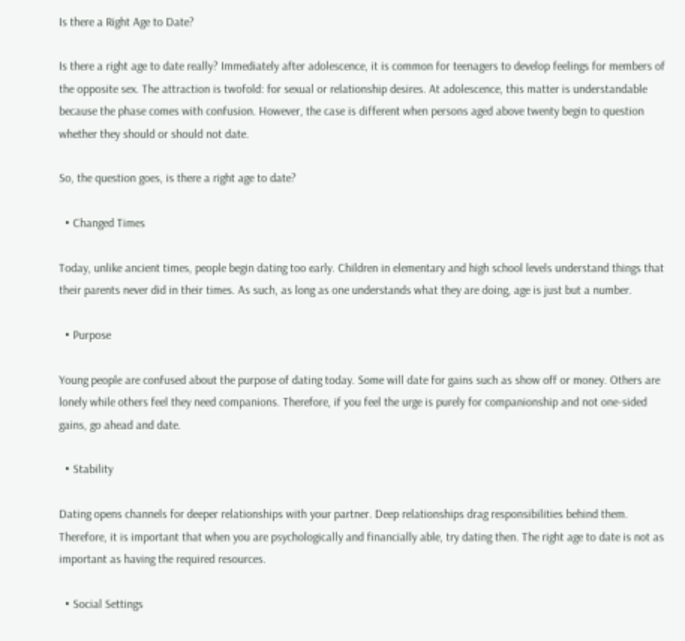Is there a Right Age to Date?

Is there a right age to date really? Immediately after adolescence, it is common for teenagers to develop feelings for members of the opposite sex. The attraction is twofold: for sexual or relationship desires. At adolescence, this matter is understandable because the phase comes with confusion. However, the case is different when persons aged above twenty begin to question whether they should or should not date.

So, the question goes, is there a right age to date?

  • Changed Times

Today, unlike ancient times, people begin dating too early. Children in elementary and high school levels understand things that their parents never did in their times. As such, as long as one understands what they are doing, age is just but a number.

  • Purpose

Young people are confused about the purpose of dating today. Some will date for gains such as show off or money. Others are lonely while others feel they need companions. Therefore, if you feel the urge is purely for companionship and not one-sided gains, go ahead and date.

  • Stability

Dating opens channels for deeper relationships with your partner. Deep relationships drag responsibilities behind them. Therefore, it is important that when you are psychologically and financially able, try dating then. The right age to date is not as important as having the required resources.

  • Social Settings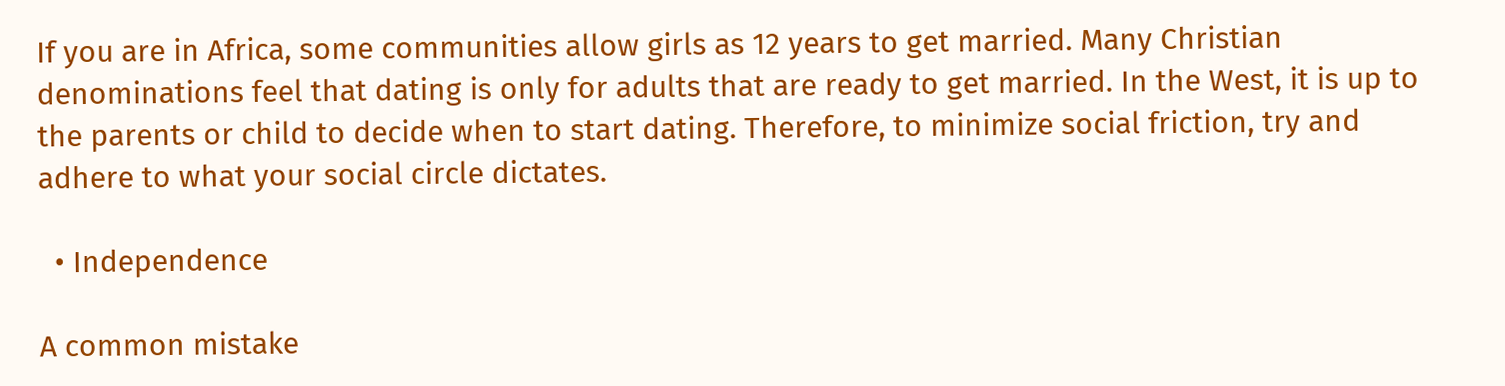If you are in Africa, some communities allow girls as 12 years to get married. Many Christian denominations feel that dating is only for adults that are ready to get married. In the West, it is up to the parents or child to decide when to start dating. Therefore, to minimize social friction, try and adhere to what your social circle dictates.

  • Independence

A common mistake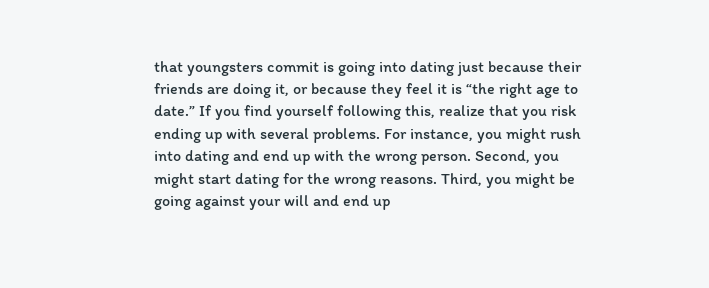that youngsters commit is going into dating just because their friends are doing it, or because they feel it is “the right age to date.” If you find yourself following this, realize that you risk ending up with several problems. For instance, you might rush into dating and end up with the wrong person. Second, you might start dating for the wrong reasons. Third, you might be going against your will and end up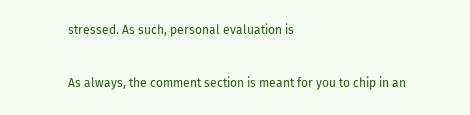stressed. As such, personal evaluation is

As always, the comment section is meant for you to chip in an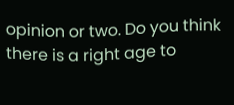opinion or two. Do you think there is a right age to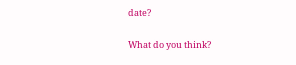date?

What do you think?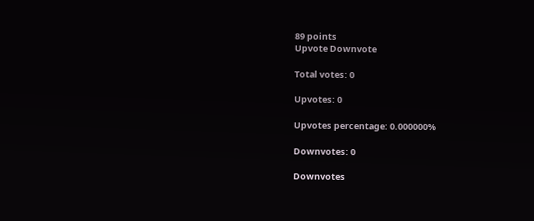89 points
Upvote Downvote

Total votes: 0

Upvotes: 0

Upvotes percentage: 0.000000%

Downvotes: 0

Downvotes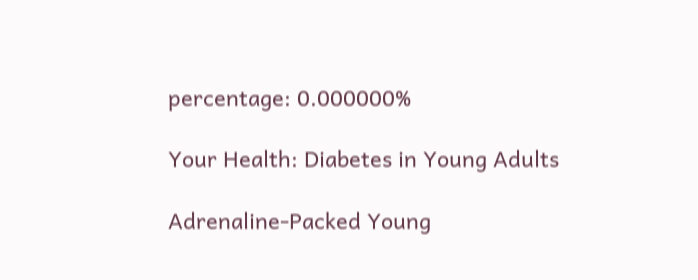percentage: 0.000000%

Your Health: Diabetes in Young Adults

Adrenaline-Packed Young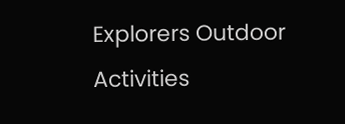Explorers Outdoor Activities